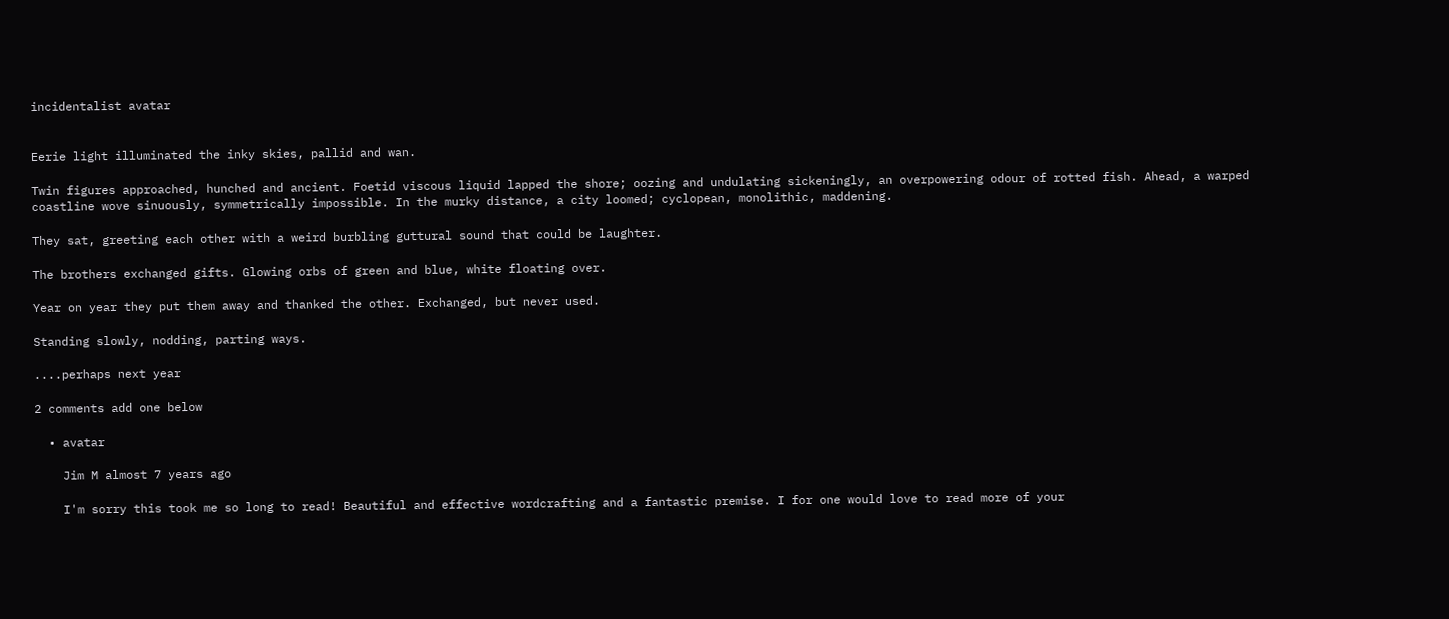incidentalist avatar


Eerie light illuminated the inky skies, pallid and wan.

Twin figures approached, hunched and ancient. Foetid viscous liquid lapped the shore; oozing and undulating sickeningly, an overpowering odour of rotted fish. Ahead, a warped coastline wove sinuously, symmetrically impossible. In the murky distance, a city loomed; cyclopean, monolithic, maddening.

They sat, greeting each other with a weird burbling guttural sound that could be laughter.

The brothers exchanged gifts. Glowing orbs of green and blue, white floating over.

Year on year they put them away and thanked the other. Exchanged, but never used.

Standing slowly, nodding, parting ways.

....perhaps next year

2 comments add one below

  • avatar

    Jim M almost 7 years ago

    I'm sorry this took me so long to read! Beautiful and effective wordcrafting and a fantastic premise. I for one would love to read more of your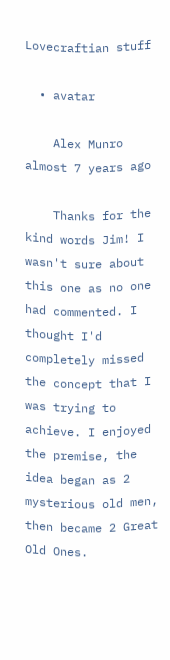Lovecraftian stuff

  • avatar

    Alex Munro almost 7 years ago

    Thanks for the kind words Jim! I wasn't sure about this one as no one had commented. I thought I'd completely missed the concept that I was trying to achieve. I enjoyed the premise, the idea began as 2 mysterious old men, then became 2 Great Old Ones.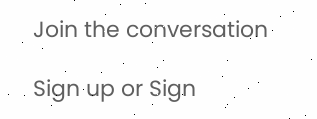Join the conversation

Sign up or Sign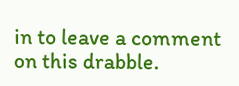in to leave a comment on this drabble.